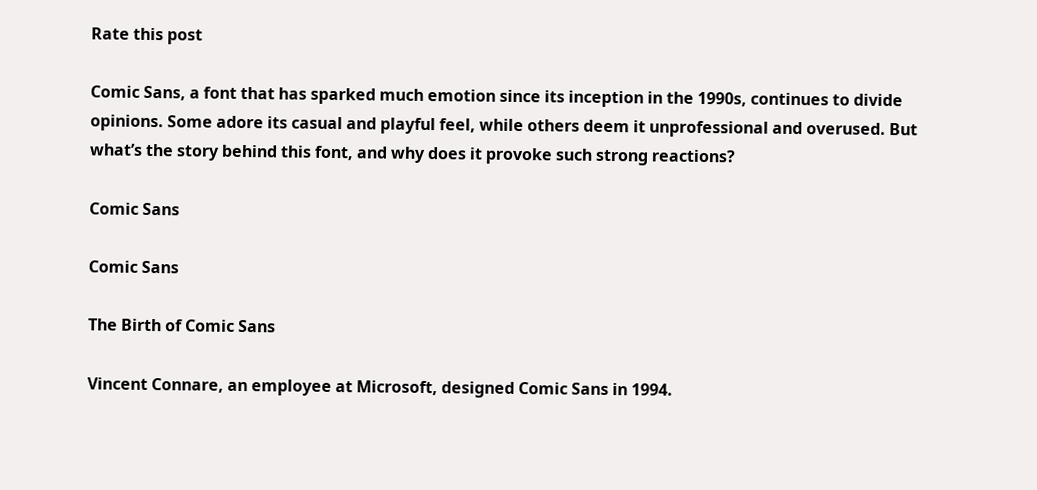Rate this post

Comic Sans, a font that has sparked much emotion since its inception in the 1990s, continues to divide opinions. Some adore its casual and playful feel, while others deem it unprofessional and overused. But what’s the story behind this font, and why does it provoke such strong reactions?

Comic Sans

Comic Sans

The Birth of Comic Sans

Vincent Connare, an employee at Microsoft, designed Comic Sans in 1994.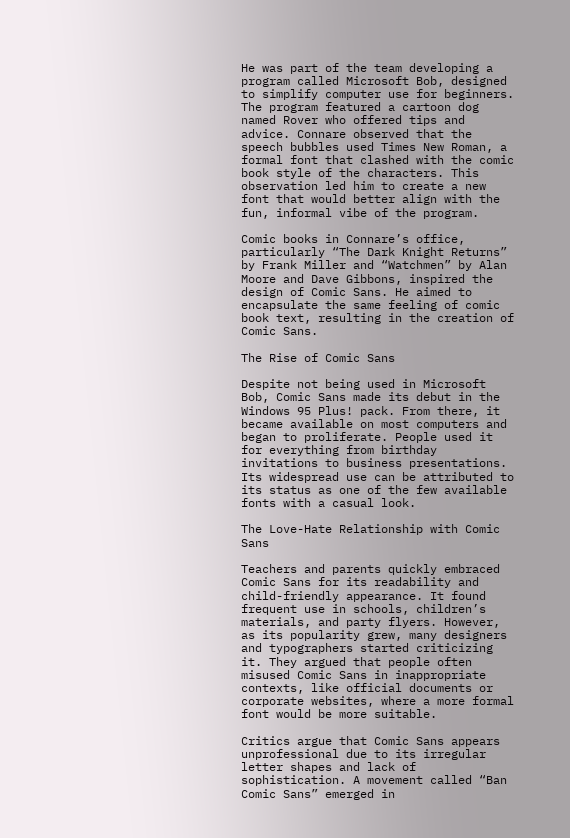He was part of the team developing a program called Microsoft Bob, designed to simplify computer use for beginners. The program featured a cartoon dog named Rover who offered tips and advice. Connare observed that the speech bubbles used Times New Roman, a formal font that clashed with the comic book style of the characters. This observation led him to create a new font that would better align with the fun, informal vibe of the program.

Comic books in Connare’s office, particularly “The Dark Knight Returns” by Frank Miller and “Watchmen” by Alan Moore and Dave Gibbons, inspired the design of Comic Sans. He aimed to encapsulate the same feeling of comic book text, resulting in the creation of Comic Sans.

The Rise of Comic Sans

Despite not being used in Microsoft Bob, Comic Sans made its debut in the Windows 95 Plus! pack. From there, it became available on most computers and began to proliferate. People used it for everything from birthday invitations to business presentations. Its widespread use can be attributed to its status as one of the few available fonts with a casual look.

The Love-Hate Relationship with Comic Sans

Teachers and parents quickly embraced Comic Sans for its readability and child-friendly appearance. It found frequent use in schools, children’s materials, and party flyers. However, as its popularity grew, many designers and typographers started criticizing it. They argued that people often misused Comic Sans in inappropriate contexts, like official documents or corporate websites, where a more formal font would be more suitable.

Critics argue that Comic Sans appears unprofessional due to its irregular letter shapes and lack of sophistication. A movement called “Ban Comic Sans” emerged in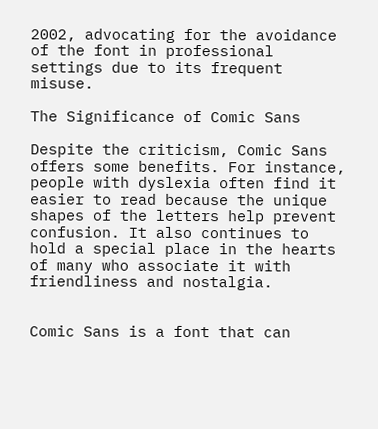2002, advocating for the avoidance of the font in professional settings due to its frequent misuse.

The Significance of Comic Sans

Despite the criticism, Comic Sans offers some benefits. For instance, people with dyslexia often find it easier to read because the unique shapes of the letters help prevent confusion. It also continues to hold a special place in the hearts of many who associate it with friendliness and nostalgia.


Comic Sans is a font that can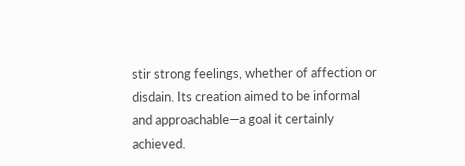stir strong feelings, whether of affection or disdain. Its creation aimed to be informal and approachable—a goal it certainly achieved.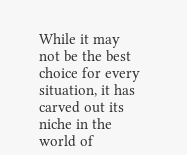While it may not be the best choice for every situation, it has carved out its niche in the world of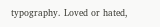typography. Loved or hated,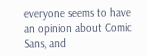everyone seems to have an opinion about Comic Sans, and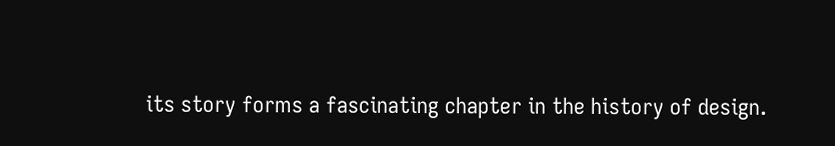its story forms a fascinating chapter in the history of design.